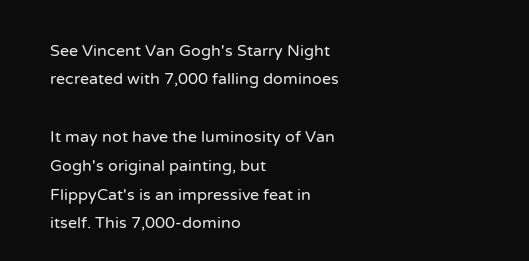See Vincent Van Gogh's Starry Night recreated with 7,000 falling dominoes

It may not have the luminosity of Van Gogh's original painting, but FlippyCat's is an impressive feat in itself. This 7,000-domino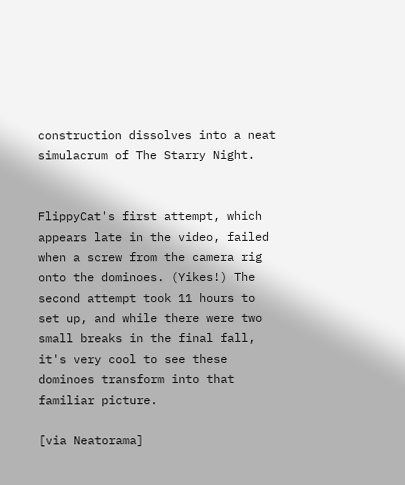construction dissolves into a neat simulacrum of The Starry Night.


FlippyCat's first attempt, which appears late in the video, failed when a screw from the camera rig onto the dominoes. (Yikes!) The second attempt took 11 hours to set up, and while there were two small breaks in the final fall, it's very cool to see these dominoes transform into that familiar picture.

[via Neatorama]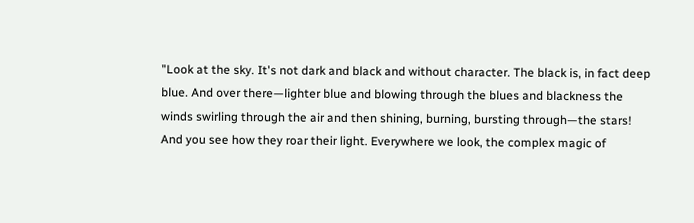"Look at the sky. It's not dark and black and without character. The black is, in fact deep blue. And over there—lighter blue and blowing through the blues and blackness the winds swirling through the air and then shining, burning, bursting through—the stars! And you see how they roar their light. Everywhere we look, the complex magic of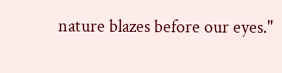nature blazes before our eyes."